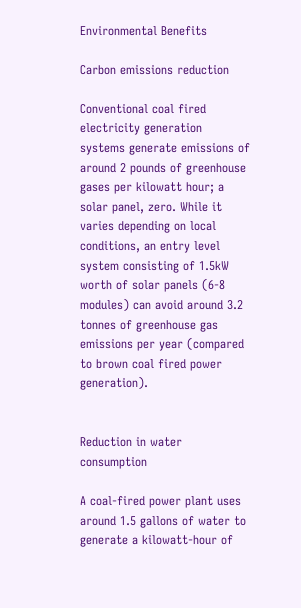Environmental Benefits

Carbon emissions reduction

Conventional coal fired electricity generation systems generate emissions of around 2 pounds of greenhouse gases per kilowatt hour; a solar panel, zero. While it varies depending on local conditions, an entry level system consisting of 1.5kW worth of solar panels (6-8 modules) can avoid around 3.2 tonnes of greenhouse gas emissions per year (compared to brown coal fired power generation).


Reduction in water consumption

A coal-fired power plant uses around 1.5 gallons of water to generate a kilowatt-hour of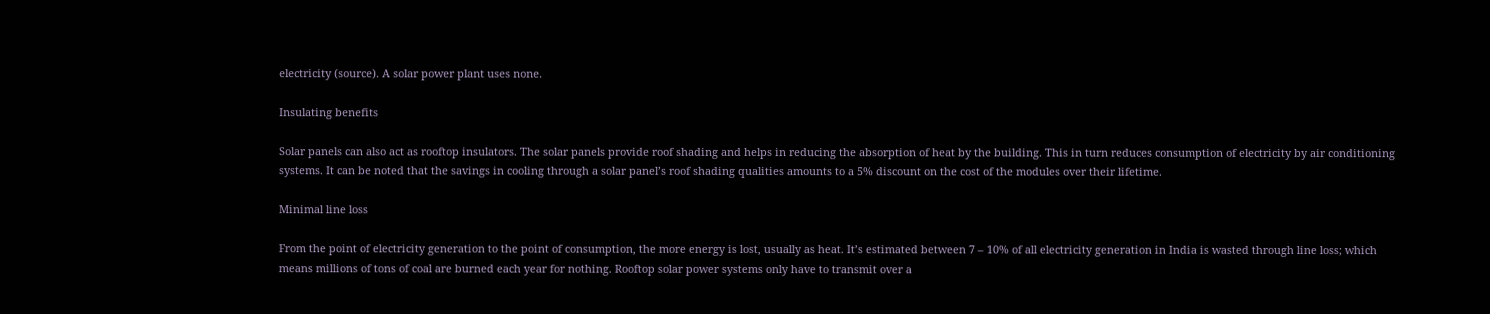electricity (source). A solar power plant uses none.

Insulating benefits

Solar panels can also act as rooftop insulators. The solar panels provide roof shading and helps in reducing the absorption of heat by the building. This in turn reduces consumption of electricity by air conditioning systems. It can be noted that the savings in cooling through a solar panel’s roof shading qualities amounts to a 5% discount on the cost of the modules over their lifetime.

Minimal line loss

From the point of electricity generation to the point of consumption, the more energy is lost, usually as heat. It’s estimated between 7 – 10% of all electricity generation in India is wasted through line loss; which means millions of tons of coal are burned each year for nothing. Rooftop solar power systems only have to transmit over a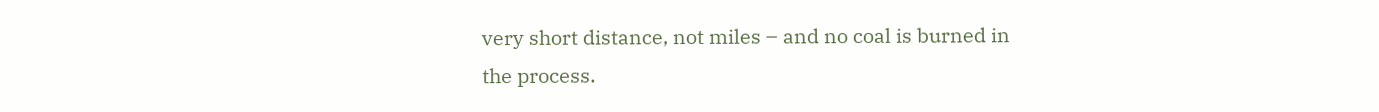very short distance, not miles – and no coal is burned in the process.